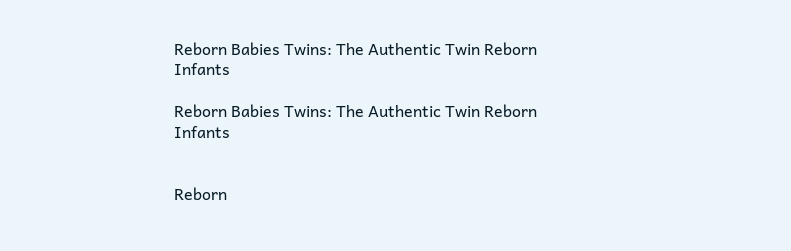Reborn Babies Twins: The Authentic Twin Reborn Infants

Reborn Babies Twins: The Authentic Twin Reborn Infants


Reborn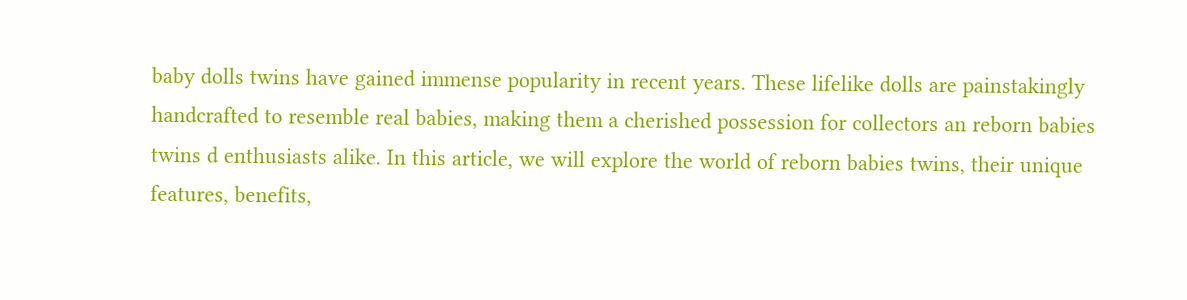baby dolls twins have gained immense popularity in recent years. These lifelike dolls are painstakingly handcrafted to resemble real babies, making them a cherished possession for collectors an reborn babies twins d enthusiasts alike. In this article, we will explore the world of reborn babies twins, their unique features, benefits,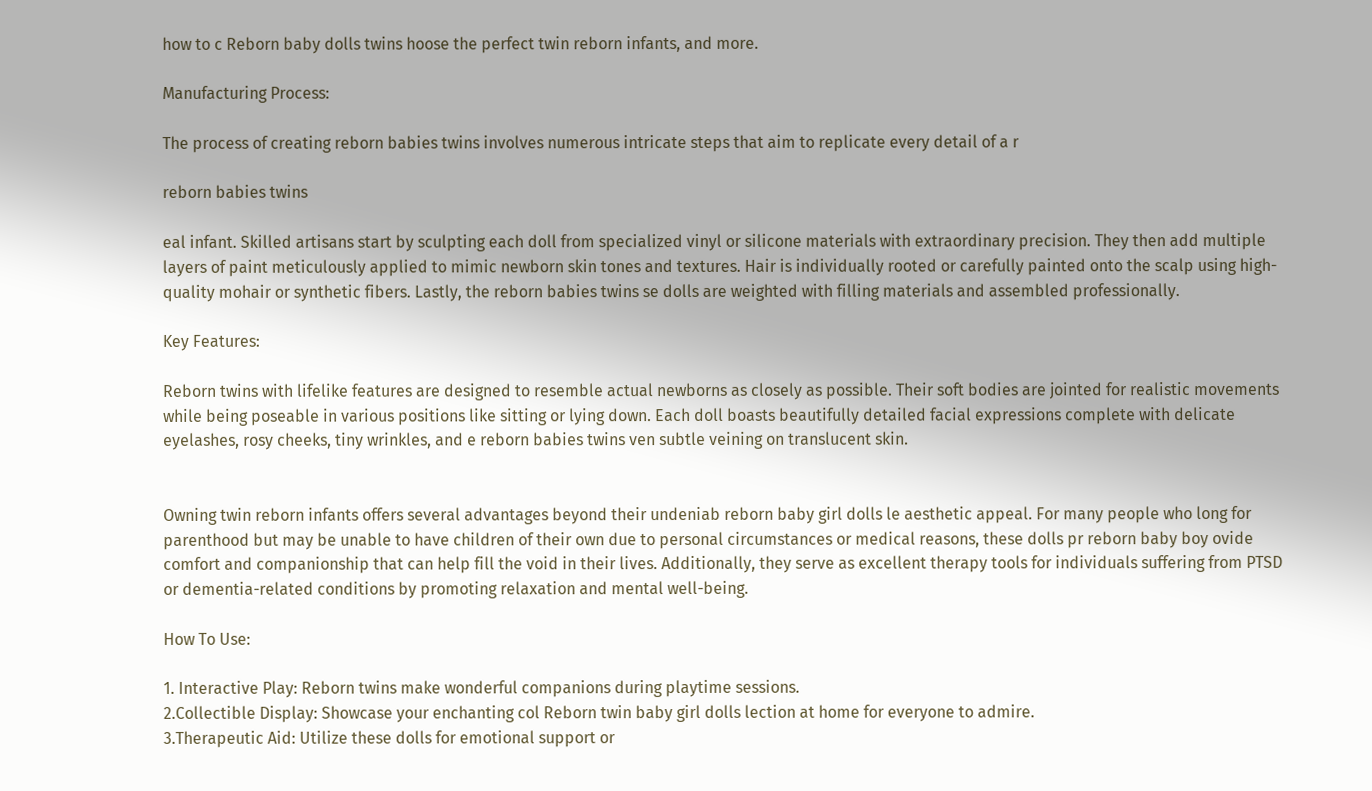how to c Reborn baby dolls twins hoose the perfect twin reborn infants, and more.

Manufacturing Process:

The process of creating reborn babies twins involves numerous intricate steps that aim to replicate every detail of a r

reborn babies twins

eal infant. Skilled artisans start by sculpting each doll from specialized vinyl or silicone materials with extraordinary precision. They then add multiple layers of paint meticulously applied to mimic newborn skin tones and textures. Hair is individually rooted or carefully painted onto the scalp using high-quality mohair or synthetic fibers. Lastly, the reborn babies twins se dolls are weighted with filling materials and assembled professionally.

Key Features:

Reborn twins with lifelike features are designed to resemble actual newborns as closely as possible. Their soft bodies are jointed for realistic movements while being poseable in various positions like sitting or lying down. Each doll boasts beautifully detailed facial expressions complete with delicate eyelashes, rosy cheeks, tiny wrinkles, and e reborn babies twins ven subtle veining on translucent skin.


Owning twin reborn infants offers several advantages beyond their undeniab reborn baby girl dolls le aesthetic appeal. For many people who long for parenthood but may be unable to have children of their own due to personal circumstances or medical reasons, these dolls pr reborn baby boy ovide comfort and companionship that can help fill the void in their lives. Additionally, they serve as excellent therapy tools for individuals suffering from PTSD or dementia-related conditions by promoting relaxation and mental well-being.

How To Use:

1. Interactive Play: Reborn twins make wonderful companions during playtime sessions.
2.Collectible Display: Showcase your enchanting col Reborn twin baby girl dolls lection at home for everyone to admire.
3.Therapeutic Aid: Utilize these dolls for emotional support or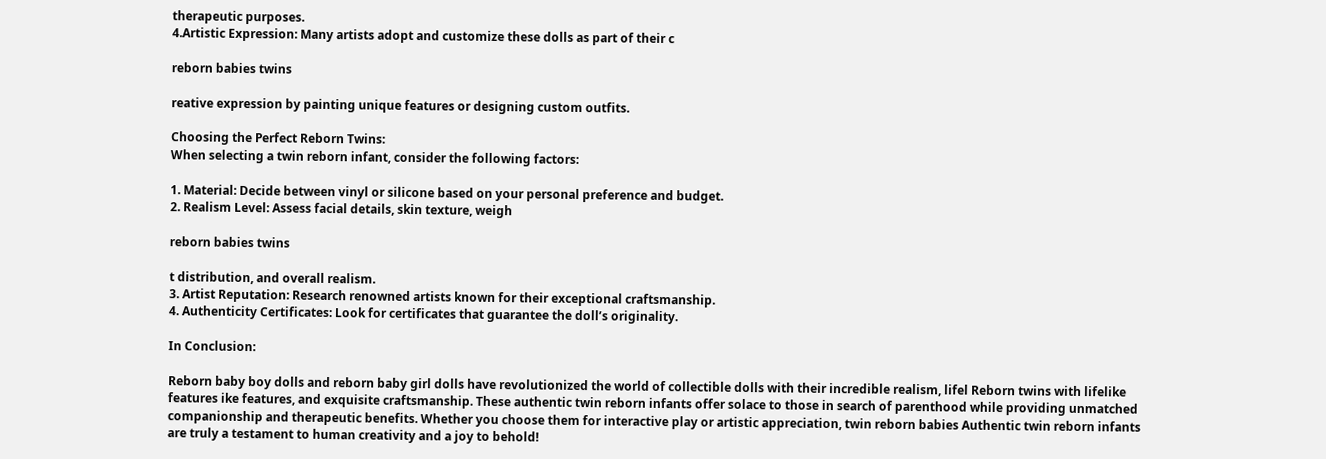therapeutic purposes.
4.Artistic Expression: Many artists adopt and customize these dolls as part of their c

reborn babies twins

reative expression by painting unique features or designing custom outfits.

Choosing the Perfect Reborn Twins:
When selecting a twin reborn infant, consider the following factors:

1. Material: Decide between vinyl or silicone based on your personal preference and budget.
2. Realism Level: Assess facial details, skin texture, weigh

reborn babies twins

t distribution, and overall realism.
3. Artist Reputation: Research renowned artists known for their exceptional craftsmanship.
4. Authenticity Certificates: Look for certificates that guarantee the doll’s originality.

In Conclusion:

Reborn baby boy dolls and reborn baby girl dolls have revolutionized the world of collectible dolls with their incredible realism, lifel Reborn twins with lifelike features ike features, and exquisite craftsmanship. These authentic twin reborn infants offer solace to those in search of parenthood while providing unmatched companionship and therapeutic benefits. Whether you choose them for interactive play or artistic appreciation, twin reborn babies Authentic twin reborn infants are truly a testament to human creativity and a joy to behold!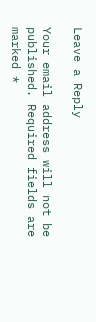Leave a Reply

Your email address will not be published. Required fields are marked *